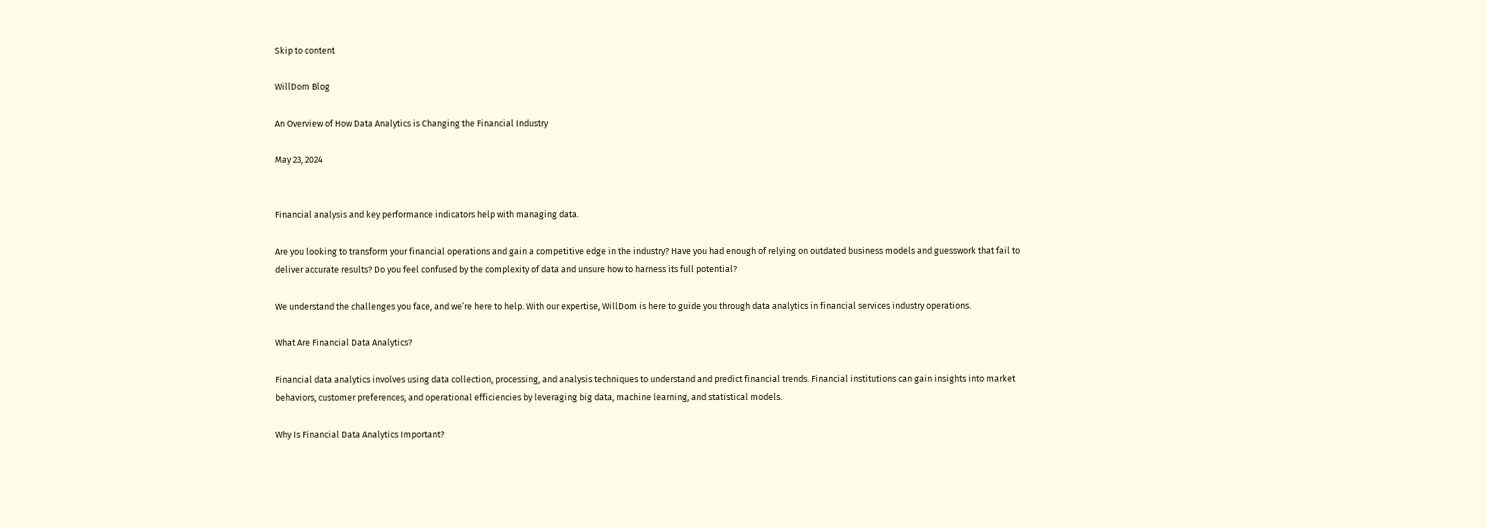Skip to content

WillDom Blog

An Overview of How Data Analytics is Changing the Financial Industry

May 23, 2024


Financial analysis and key performance indicators help with managing data.

Are you looking to transform your financial operations and gain a competitive edge in the industry? Have you had enough of relying on outdated business models and guesswork that fail to deliver accurate results? Do you feel confused by the complexity of data and unsure how to harness its full potential?

We understand the challenges you face, and we’re here to help. With our expertise, WillDom is here to guide you through data analytics in financial services industry operations.

What Are Financial Data Analytics?

Financial data analytics involves using data collection, processing, and analysis techniques to understand and predict financial trends. Financial institutions can gain insights into market behaviors, customer preferences, and operational efficiencies by leveraging big data, machine learning, and statistical models.

Why Is Financial Data Analytics Important?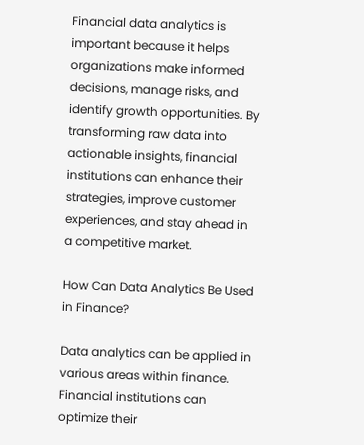Financial data analytics is important because it helps organizations make informed decisions, manage risks, and identify growth opportunities. By transforming raw data into actionable insights, financial institutions can enhance their strategies, improve customer experiences, and stay ahead in a competitive market.

How Can Data Analytics Be Used in Finance?

Data analytics can be applied in various areas within finance. Financial institutions can optimize their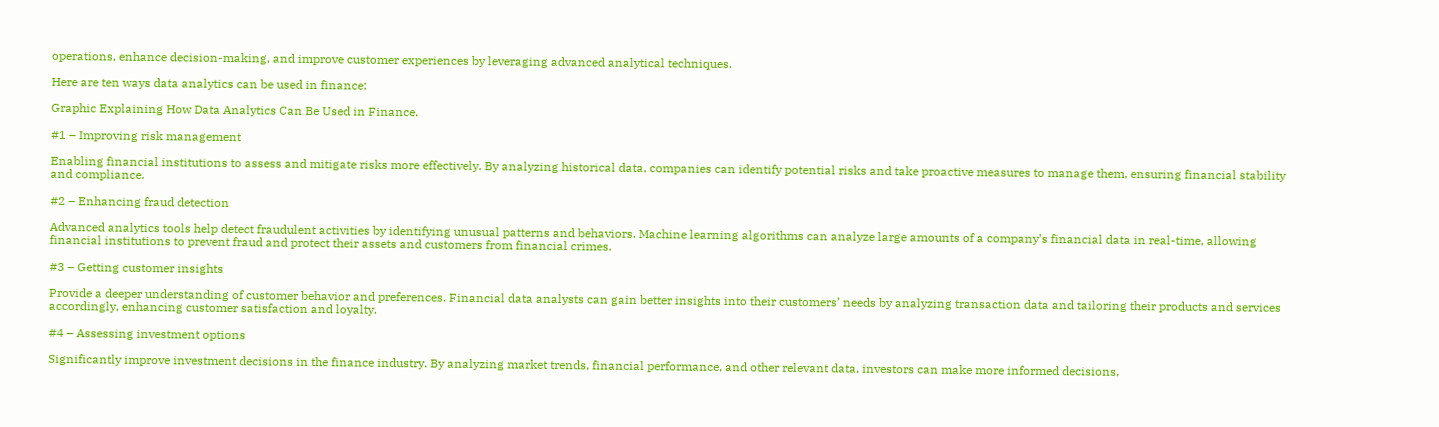operations, enhance decision-making, and improve customer experiences by leveraging advanced analytical techniques.

Here are ten ways data analytics can be used in finance:

Graphic Explaining How Data Analytics Can Be Used in Finance.

#1 – Improving risk management

Enabling financial institutions to assess and mitigate risks more effectively. By analyzing historical data, companies can identify potential risks and take proactive measures to manage them, ensuring financial stability and compliance.

#2 – Enhancing fraud detection

Advanced analytics tools help detect fraudulent activities by identifying unusual patterns and behaviors. Machine learning algorithms can analyze large amounts of a company’s financial data in real-time, allowing financial institutions to prevent fraud and protect their assets and customers from financial crimes.

#3 – Getting customer insights

Provide a deeper understanding of customer behavior and preferences. Financial data analysts can gain better insights into their customers’ needs by analyzing transaction data and tailoring their products and services accordingly, enhancing customer satisfaction and loyalty.

#4 – Assessing investment options

Significantly improve investment decisions in the finance industry. By analyzing market trends, financial performance, and other relevant data, investors can make more informed decisions,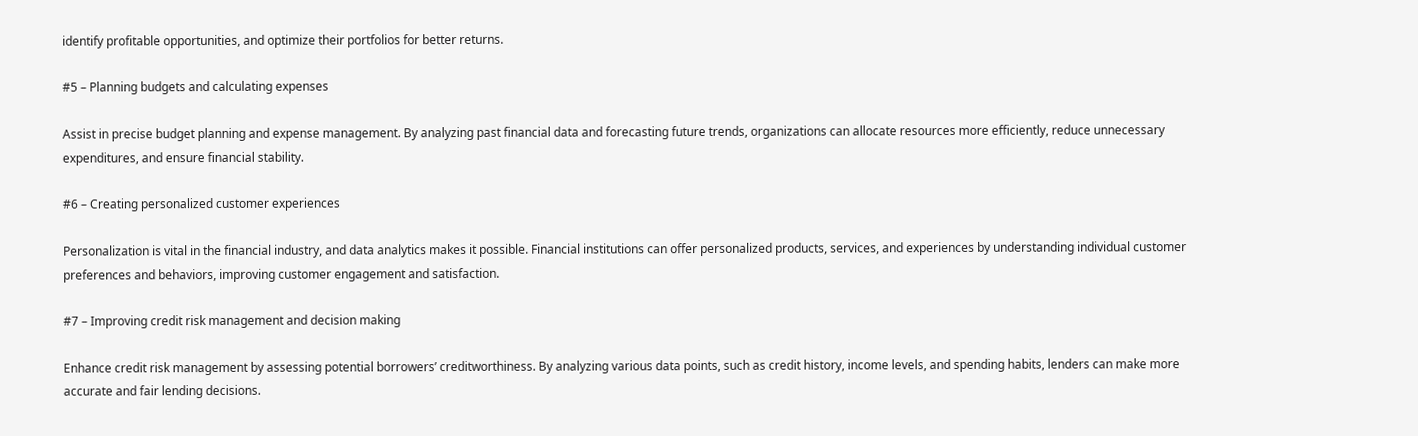identify profitable opportunities, and optimize their portfolios for better returns.

#5 – Planning budgets and calculating expenses

Assist in precise budget planning and expense management. By analyzing past financial data and forecasting future trends, organizations can allocate resources more efficiently, reduce unnecessary expenditures, and ensure financial stability.

#6 – Creating personalized customer experiences

Personalization is vital in the financial industry, and data analytics makes it possible. Financial institutions can offer personalized products, services, and experiences by understanding individual customer preferences and behaviors, improving customer engagement and satisfaction.

#7 – Improving credit risk management and decision making

Enhance credit risk management by assessing potential borrowers’ creditworthiness. By analyzing various data points, such as credit history, income levels, and spending habits, lenders can make more accurate and fair lending decisions.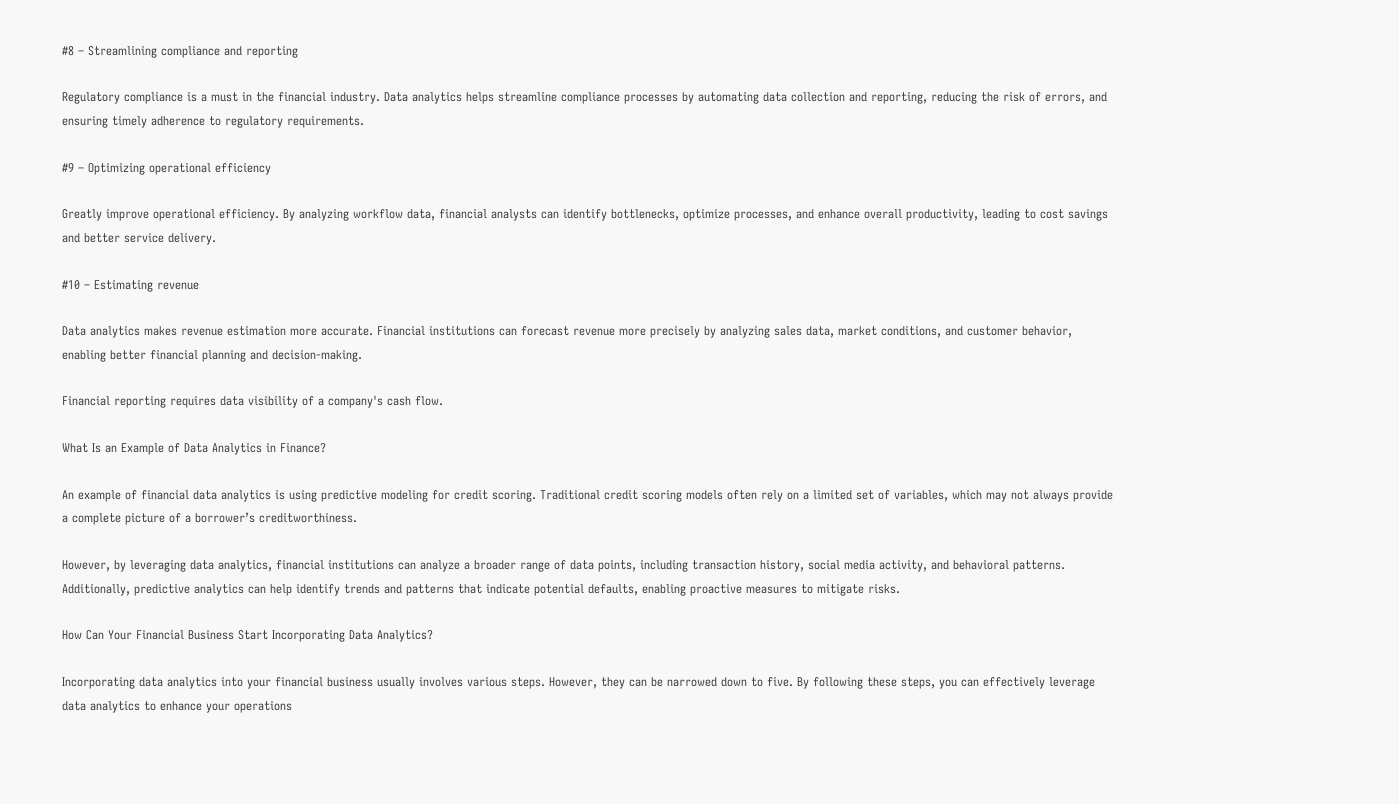#8 – Streamlining compliance and reporting

Regulatory compliance is a must in the financial industry. Data analytics helps streamline compliance processes by automating data collection and reporting, reducing the risk of errors, and ensuring timely adherence to regulatory requirements.

#9 – Optimizing operational efficiency

Greatly improve operational efficiency. By analyzing workflow data, financial analysts can identify bottlenecks, optimize processes, and enhance overall productivity, leading to cost savings and better service delivery.

#10 – Estimating revenue

Data analytics makes revenue estimation more accurate. Financial institutions can forecast revenue more precisely by analyzing sales data, market conditions, and customer behavior, enabling better financial planning and decision-making.

Financial reporting requires data visibility of a company's cash flow.

What Is an Example of Data Analytics in Finance?

An example of financial data analytics is using predictive modeling for credit scoring. Traditional credit scoring models often rely on a limited set of variables, which may not always provide a complete picture of a borrower’s creditworthiness.

However, by leveraging data analytics, financial institutions can analyze a broader range of data points, including transaction history, social media activity, and behavioral patterns. Additionally, predictive analytics can help identify trends and patterns that indicate potential defaults, enabling proactive measures to mitigate risks.

How Can Your Financial Business Start Incorporating Data Analytics?

Incorporating data analytics into your financial business usually involves various steps. However, they can be narrowed down to five. By following these steps, you can effectively leverage data analytics to enhance your operations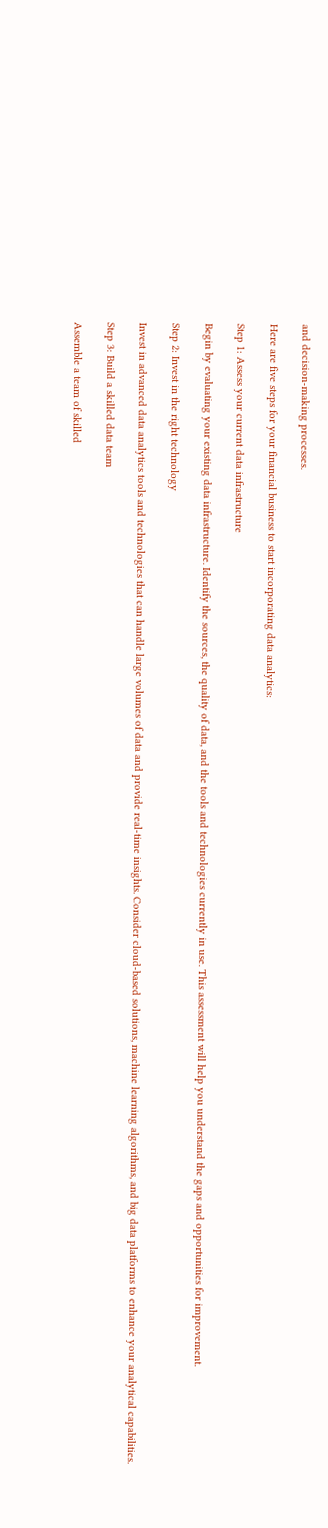and decision-making processes.

Here are five steps for your financial business to start incorporating data analytics:

Step 1: Assess your current data infrastructure

Begin by evaluating your existing data infrastructure. Identify the sources, the quality of data, and the tools and technologies currently in use. This assessment will help you understand the gaps and opportunities for improvement.

Step 2: Invest in the right technology

Invest in advanced data analytics tools and technologies that can handle large volumes of data and provide real-time insights. Consider cloud-based solutions, machine learning algorithms, and big data platforms to enhance your analytical capabilities.

Step 3: Build a skilled data team

Assemble a team of skilled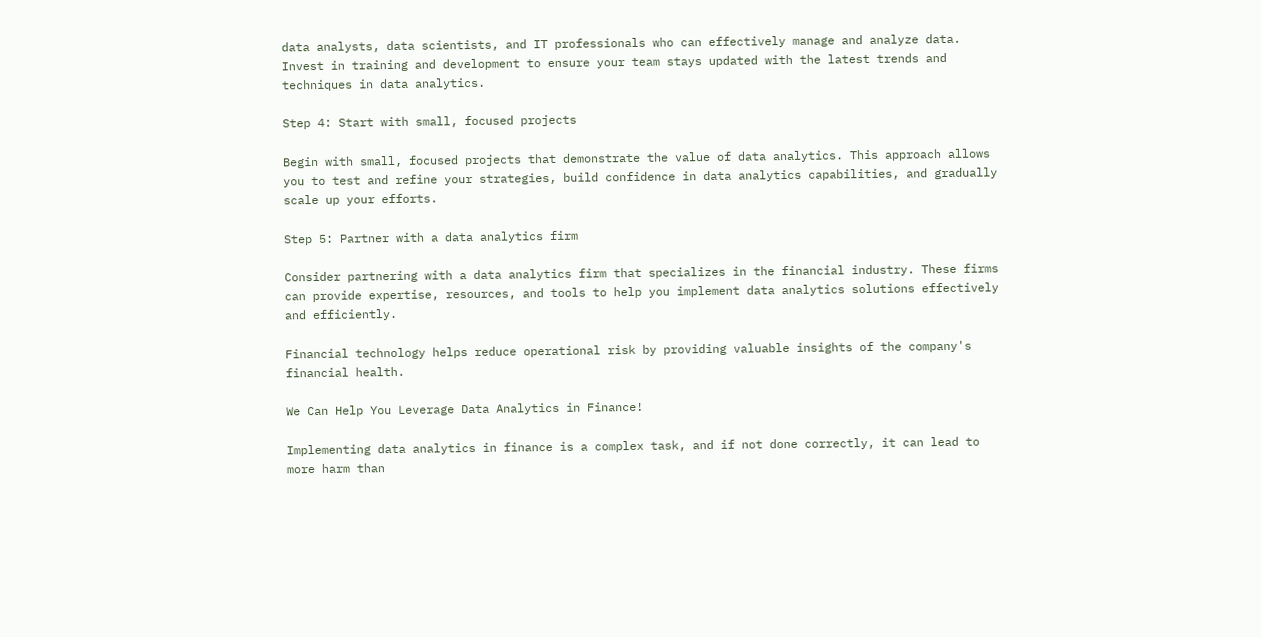data analysts, data scientists, and IT professionals who can effectively manage and analyze data. Invest in training and development to ensure your team stays updated with the latest trends and techniques in data analytics.

Step 4: Start with small, focused projects

Begin with small, focused projects that demonstrate the value of data analytics. This approach allows you to test and refine your strategies, build confidence in data analytics capabilities, and gradually scale up your efforts.

Step 5: Partner with a data analytics firm

Consider partnering with a data analytics firm that specializes in the financial industry. These firms can provide expertise, resources, and tools to help you implement data analytics solutions effectively and efficiently.

Financial technology helps reduce operational risk by providing valuable insights of the company's financial health.

We Can Help You Leverage Data Analytics in Finance!

Implementing data analytics in finance is a complex task, and if not done correctly, it can lead to more harm than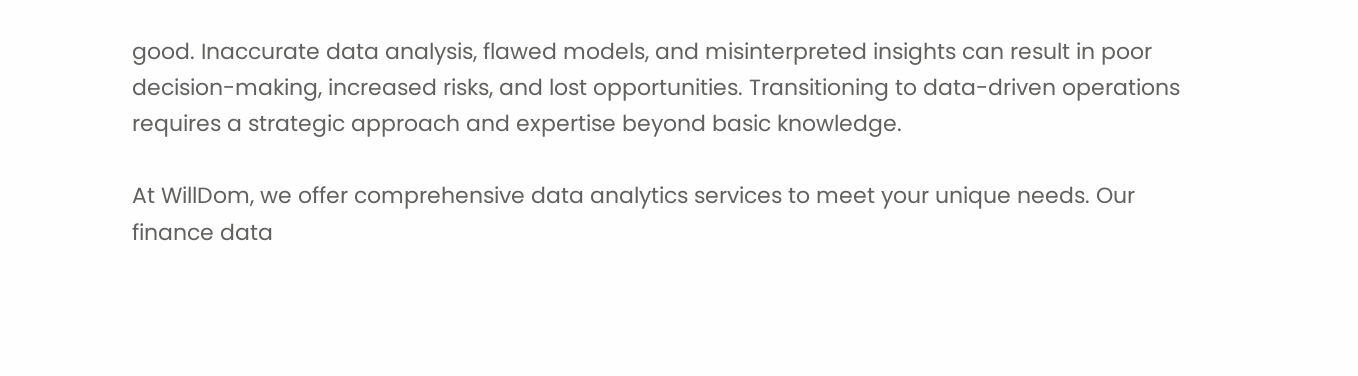good. Inaccurate data analysis, flawed models, and misinterpreted insights can result in poor decision-making, increased risks, and lost opportunities. Transitioning to data-driven operations requires a strategic approach and expertise beyond basic knowledge.

At WillDom, we offer comprehensive data analytics services to meet your unique needs. Our finance data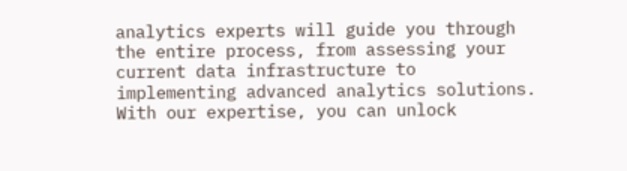analytics experts will guide you through the entire process, from assessing your current data infrastructure to implementing advanced analytics solutions. With our expertise, you can unlock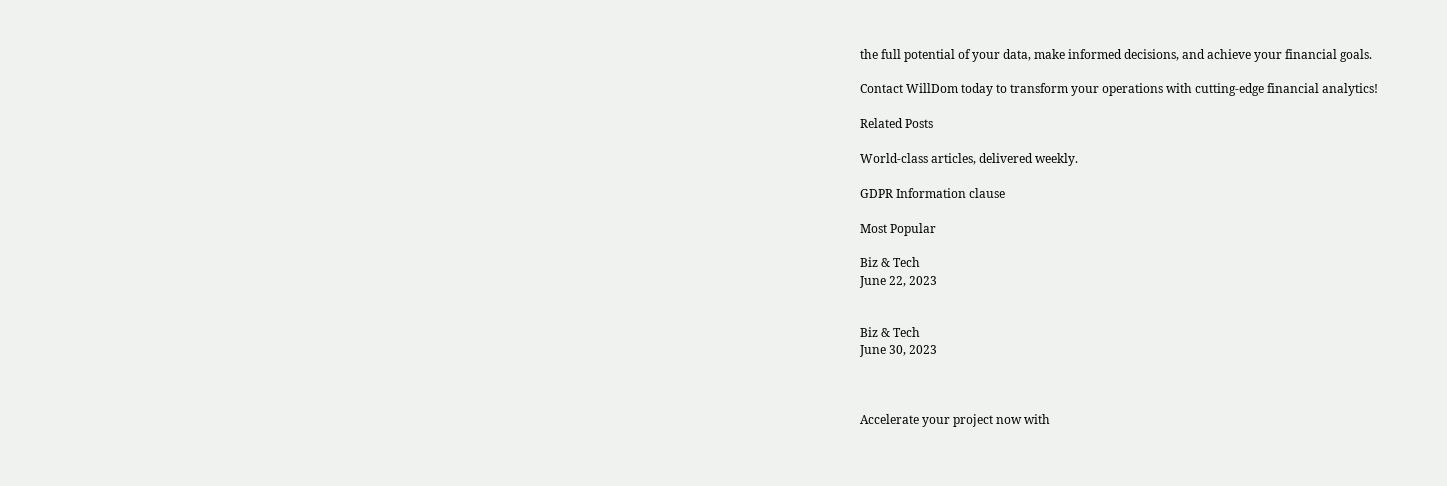the full potential of your data, make informed decisions, and achieve your financial goals.

Contact WillDom today to transform your operations with cutting-edge financial analytics!

Related Posts

World-class articles, delivered weekly.

GDPR Information clause

Most Popular

Biz & Tech
June 22, 2023


Biz & Tech
June 30, 2023



Accelerate your project now with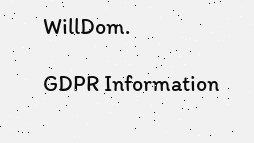WillDom.

GDPR Information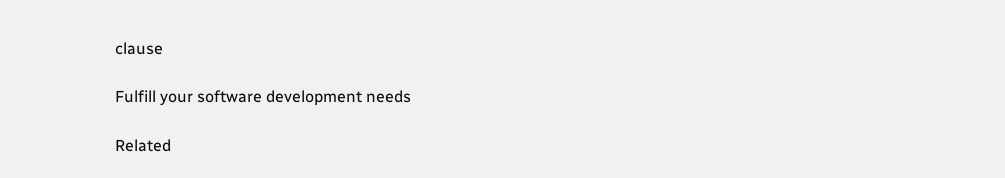clause

Fulfill your software development needs

Related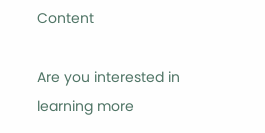Content

Are you interested in learning more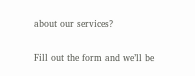about our services?

Fill out the form and we’ll be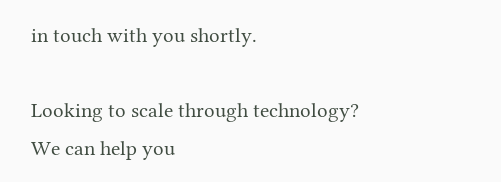in touch with you shortly.

Looking to scale through technology?
We can help you